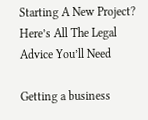Starting A New Project? Here’s All The Legal Advice You’ll Need

Getting a business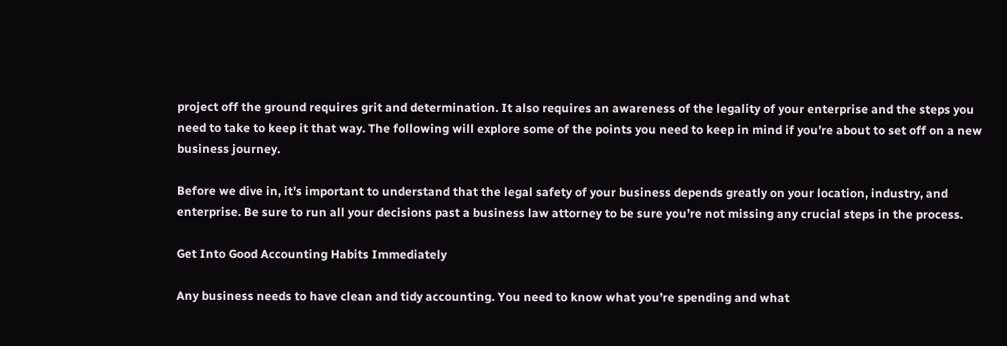project off the ground requires grit and determination. It also requires an awareness of the legality of your enterprise and the steps you need to take to keep it that way. The following will explore some of the points you need to keep in mind if you’re about to set off on a new business journey.

Before we dive in, it’s important to understand that the legal safety of your business depends greatly on your location, industry, and enterprise. Be sure to run all your decisions past a business law attorney to be sure you’re not missing any crucial steps in the process.

Get Into Good Accounting Habits Immediately

Any business needs to have clean and tidy accounting. You need to know what you’re spending and what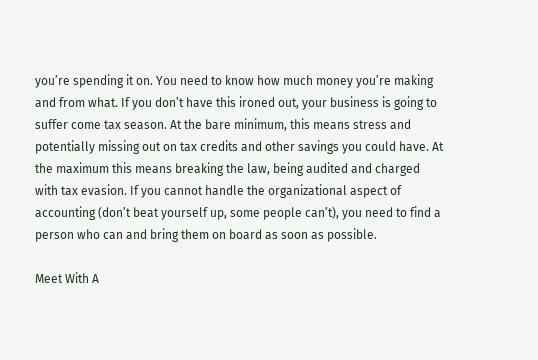you’re spending it on. You need to know how much money you’re making and from what. If you don’t have this ironed out, your business is going to suffer come tax season. At the bare minimum, this means stress and potentially missing out on tax credits and other savings you could have. At the maximum this means breaking the law, being audited and charged with tax evasion. If you cannot handle the organizational aspect of accounting (don’t beat yourself up, some people can’t), you need to find a person who can and bring them on board as soon as possible.

Meet With A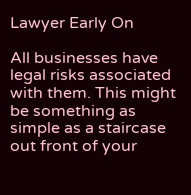Lawyer Early On

All businesses have legal risks associated with them. This might be something as simple as a staircase out front of your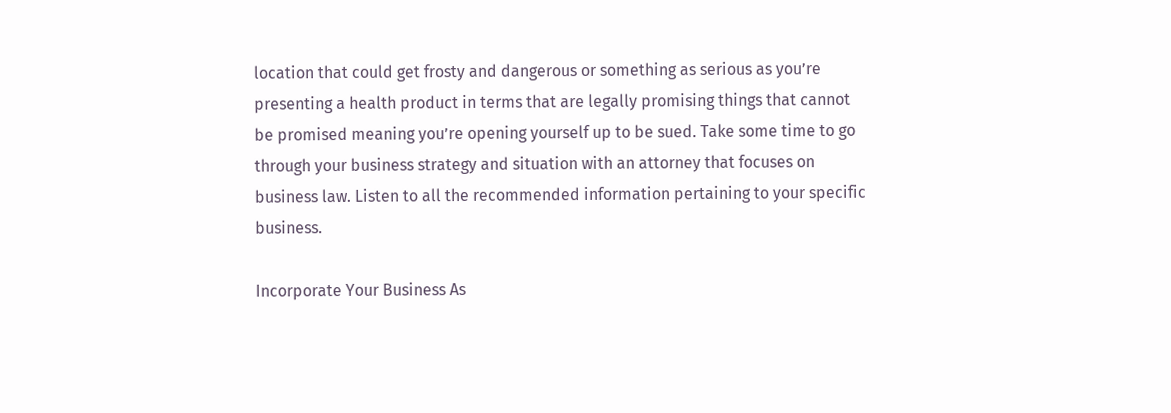location that could get frosty and dangerous or something as serious as you’re presenting a health product in terms that are legally promising things that cannot be promised meaning you’re opening yourself up to be sued. Take some time to go through your business strategy and situation with an attorney that focuses on business law. Listen to all the recommended information pertaining to your specific business.

Incorporate Your Business As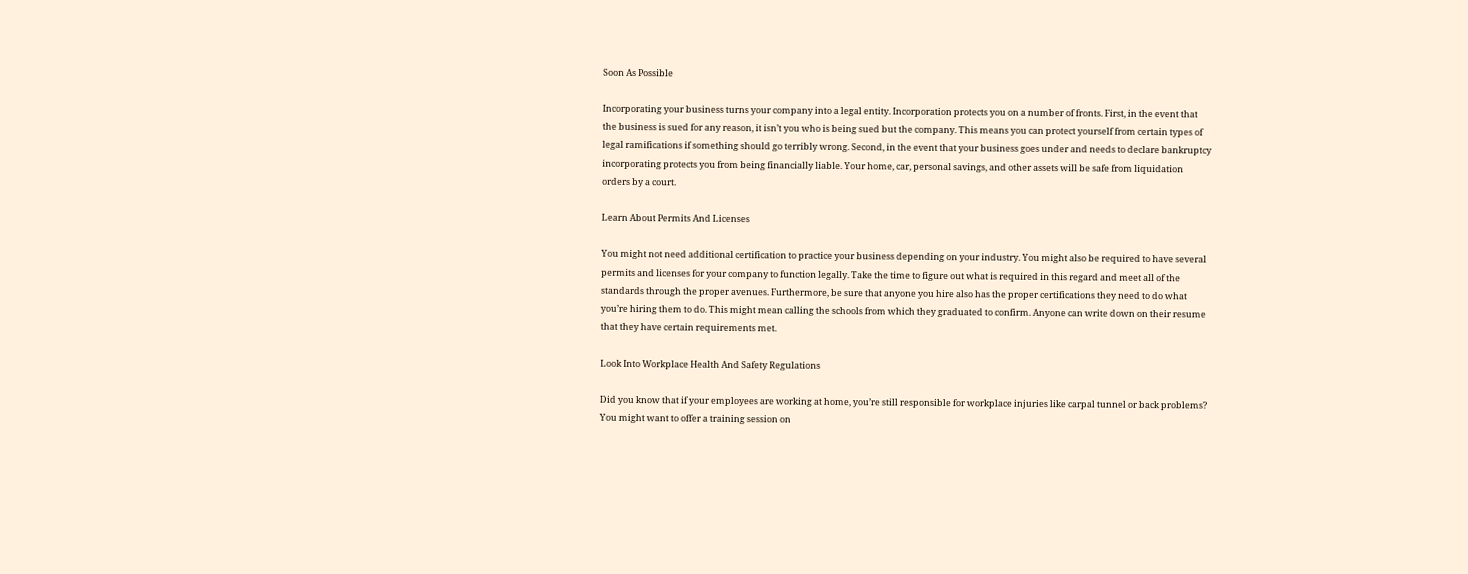Soon As Possible

Incorporating your business turns your company into a legal entity. Incorporation protects you on a number of fronts. First, in the event that the business is sued for any reason, it isn’t you who is being sued but the company. This means you can protect yourself from certain types of legal ramifications if something should go terribly wrong. Second, in the event that your business goes under and needs to declare bankruptcy incorporating protects you from being financially liable. Your home, car, personal savings, and other assets will be safe from liquidation orders by a court.

Learn About Permits And Licenses

You might not need additional certification to practice your business depending on your industry. You might also be required to have several permits and licenses for your company to function legally. Take the time to figure out what is required in this regard and meet all of the standards through the proper avenues. Furthermore, be sure that anyone you hire also has the proper certifications they need to do what you’re hiring them to do. This might mean calling the schools from which they graduated to confirm. Anyone can write down on their resume that they have certain requirements met.

Look Into Workplace Health And Safety Regulations

Did you know that if your employees are working at home, you’re still responsible for workplace injuries like carpal tunnel or back problems? You might want to offer a training session on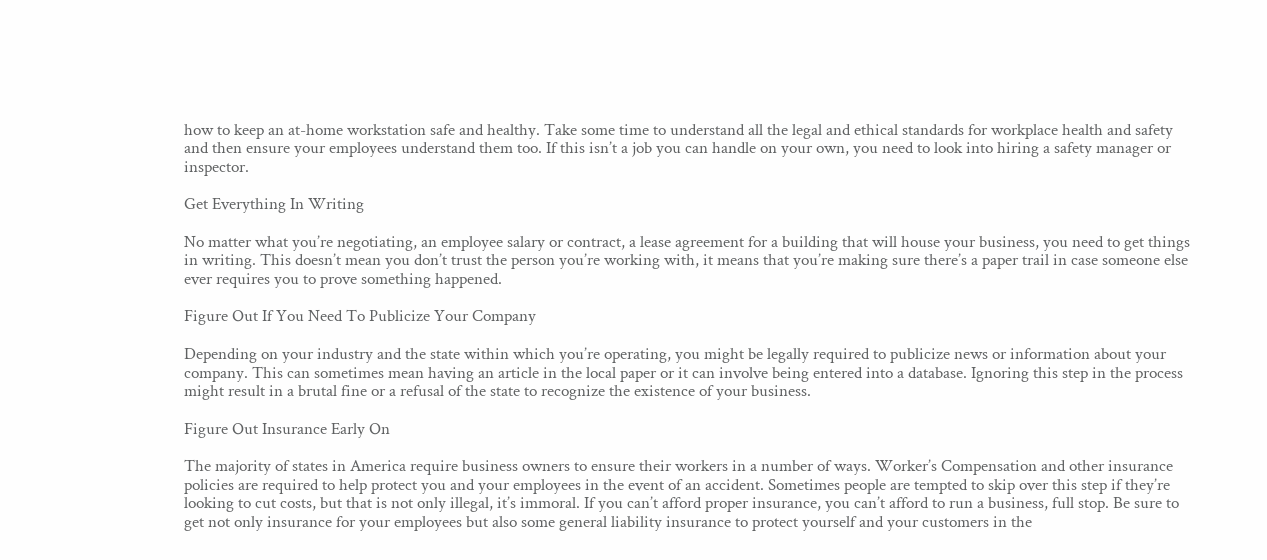how to keep an at-home workstation safe and healthy. Take some time to understand all the legal and ethical standards for workplace health and safety and then ensure your employees understand them too. If this isn’t a job you can handle on your own, you need to look into hiring a safety manager or inspector.

Get Everything In Writing

No matter what you’re negotiating, an employee salary or contract, a lease agreement for a building that will house your business, you need to get things in writing. This doesn’t mean you don’t trust the person you’re working with, it means that you’re making sure there’s a paper trail in case someone else ever requires you to prove something happened.

Figure Out If You Need To Publicize Your Company

Depending on your industry and the state within which you’re operating, you might be legally required to publicize news or information about your company. This can sometimes mean having an article in the local paper or it can involve being entered into a database. Ignoring this step in the process might result in a brutal fine or a refusal of the state to recognize the existence of your business.

Figure Out Insurance Early On

The majority of states in America require business owners to ensure their workers in a number of ways. Worker’s Compensation and other insurance policies are required to help protect you and your employees in the event of an accident. Sometimes people are tempted to skip over this step if they’re looking to cut costs, but that is not only illegal, it’s immoral. If you can’t afford proper insurance, you can’t afford to run a business, full stop. Be sure to get not only insurance for your employees but also some general liability insurance to protect yourself and your customers in the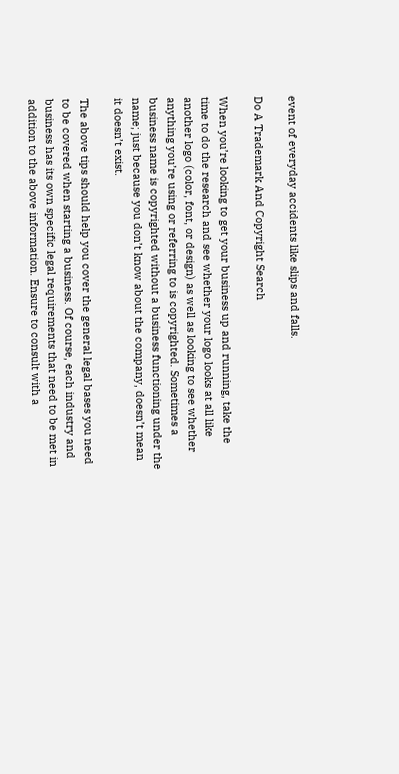event of everyday accidents like slips and falls.

Do A Trademark And Copyright Search

When you’re looking to get your business up and running, take the time to do the research and see whether your logo looks at all like another logo (color, font, or design) as well as looking to see whether anything you’re using or referring to is copyrighted. Sometimes a business name is copyrighted without a business functioning under the name; just because you don’t know about the company, doesn’t mean it doesn’t exist.

The above tips should help you cover the general legal bases you need to be covered when starting a business. Of course, each industry and business has its own specific legal requirements that need to be met in addition to the above information. Ensure to consult with a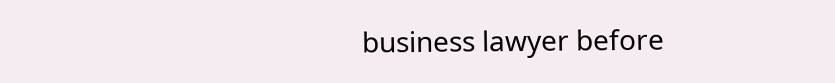business lawyer before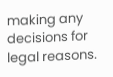making any decisions for legal reasons.